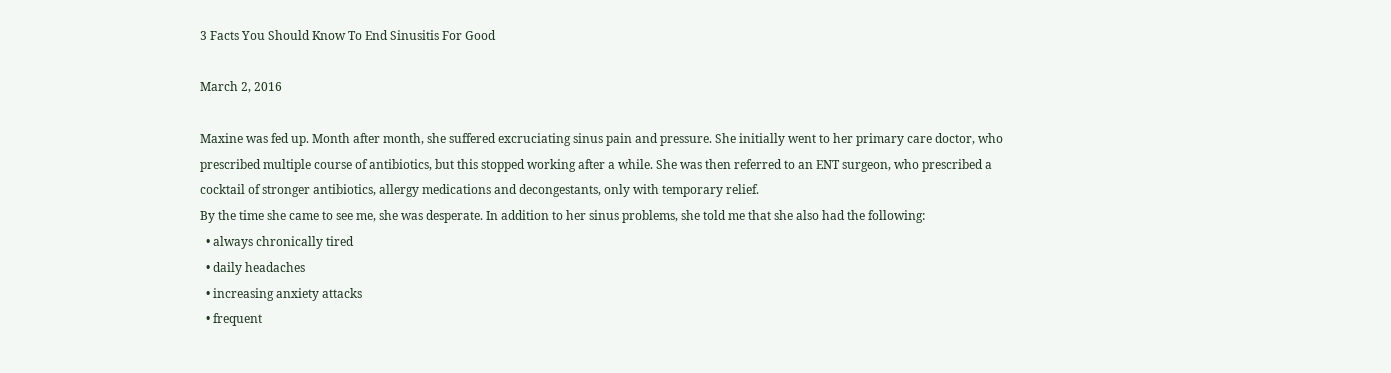3 Facts You Should Know To End Sinusitis For Good

March 2, 2016

Maxine was fed up. Month after month, she suffered excruciating sinus pain and pressure. She initially went to her primary care doctor, who prescribed multiple course of antibiotics, but this stopped working after a while. She was then referred to an ENT surgeon, who prescribed a cocktail of stronger antibiotics, allergy medications and decongestants, only with temporary relief.
By the time she came to see me, she was desperate. In addition to her sinus problems, she told me that she also had the following:
  • always chronically tired
  • daily headaches
  • increasing anxiety attacks
  • frequent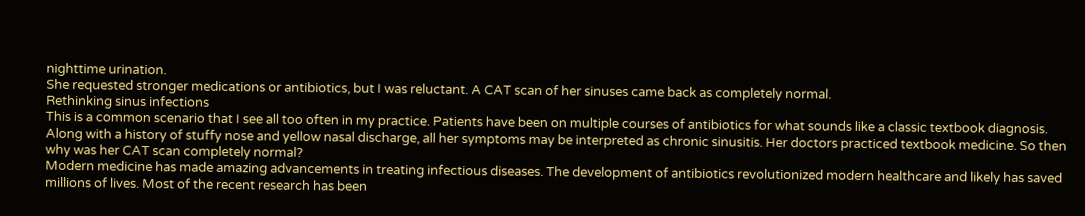nighttime urination.
She requested stronger medications or antibiotics, but I was reluctant. A CAT scan of her sinuses came back as completely normal.
Rethinking sinus infections
This is a common scenario that I see all too often in my practice. Patients have been on multiple courses of antibiotics for what sounds like a classic textbook diagnosis. Along with a history of stuffy nose and yellow nasal discharge, all her symptoms may be interpreted as chronic sinusitis. Her doctors practiced textbook medicine. So then why was her CAT scan completely normal?
Modern medicine has made amazing advancements in treating infectious diseases. The development of antibiotics revolutionized modern healthcare and likely has saved millions of lives. Most of the recent research has been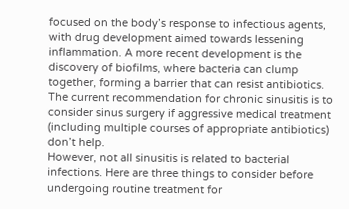focused on the body’s response to infectious agents, with drug development aimed towards lessening inflammation. A more recent development is the discovery of biofilms, where bacteria can clump together, forming a barrier that can resist antibiotics. The current recommendation for chronic sinusitis is to consider sinus surgery if aggressive medical treatment (including multiple courses of appropriate antibiotics) don’t help.
However, not all sinusitis is related to bacterial infections. Here are three things to consider before undergoing routine treatment for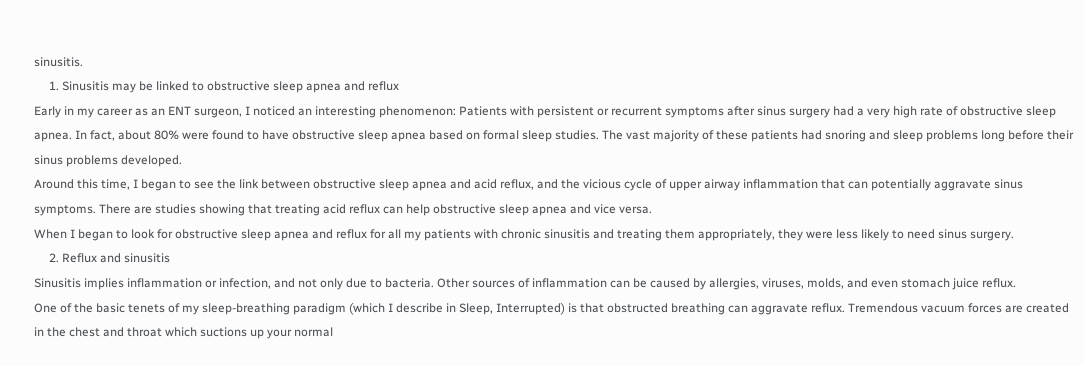sinusitis.
     1. Sinusitis may be linked to obstructive sleep apnea and reflux
Early in my career as an ENT surgeon, I noticed an interesting phenomenon: Patients with persistent or recurrent symptoms after sinus surgery had a very high rate of obstructive sleep apnea. In fact, about 80% were found to have obstructive sleep apnea based on formal sleep studies. The vast majority of these patients had snoring and sleep problems long before their sinus problems developed.
Around this time, I began to see the link between obstructive sleep apnea and acid reflux, and the vicious cycle of upper airway inflammation that can potentially aggravate sinus symptoms. There are studies showing that treating acid reflux can help obstructive sleep apnea and vice versa.
When I began to look for obstructive sleep apnea and reflux for all my patients with chronic sinusitis and treating them appropriately, they were less likely to need sinus surgery.
     2. Reflux and sinusitis
Sinusitis implies inflammation or infection, and not only due to bacteria. Other sources of inflammation can be caused by allergies, viruses, molds, and even stomach juice reflux.
One of the basic tenets of my sleep-breathing paradigm (which I describe in Sleep, Interrupted) is that obstructed breathing can aggravate reflux. Tremendous vacuum forces are created in the chest and throat which suctions up your normal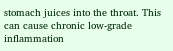stomach juices into the throat. This can cause chronic low-grade inflammation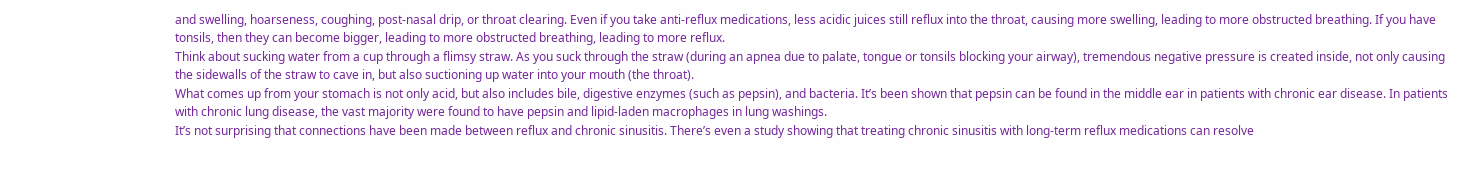and swelling, hoarseness, coughing, post-nasal drip, or throat clearing. Even if you take anti-reflux medications, less acidic juices still reflux into the throat, causing more swelling, leading to more obstructed breathing. If you have tonsils, then they can become bigger, leading to more obstructed breathing, leading to more reflux.
Think about sucking water from a cup through a flimsy straw. As you suck through the straw (during an apnea due to palate, tongue or tonsils blocking your airway), tremendous negative pressure is created inside, not only causing the sidewalls of the straw to cave in, but also suctioning up water into your mouth (the throat).
What comes up from your stomach is not only acid, but also includes bile, digestive enzymes (such as pepsin), and bacteria. It’s been shown that pepsin can be found in the middle ear in patients with chronic ear disease. In patients with chronic lung disease, the vast majority were found to have pepsin and lipid-laden macrophages in lung washings.
It’s not surprising that connections have been made between reflux and chronic sinusitis. There’s even a study showing that treating chronic sinusitis with long-term reflux medications can resolve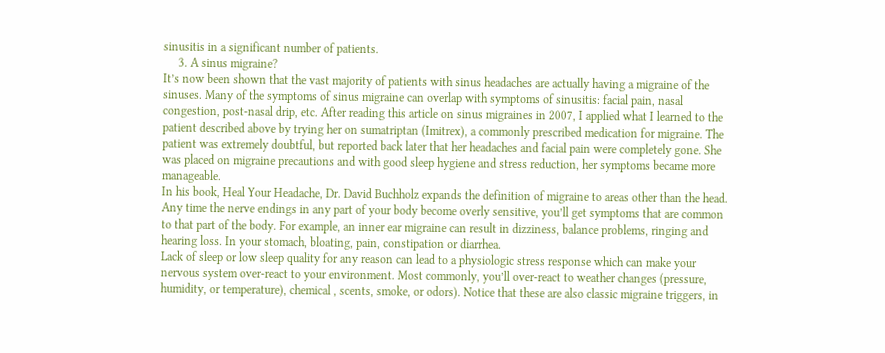sinusitis in a significant number of patients.
     3. A sinus migraine?
It’s now been shown that the vast majority of patients with sinus headaches are actually having a migraine of the sinuses. Many of the symptoms of sinus migraine can overlap with symptoms of sinusitis: facial pain, nasal congestion, post-nasal drip, etc. After reading this article on sinus migraines in 2007, I applied what I learned to the patient described above by trying her on sumatriptan (Imitrex), a commonly prescribed medication for migraine. The patient was extremely doubtful, but reported back later that her headaches and facial pain were completely gone. She was placed on migraine precautions and with good sleep hygiene and stress reduction, her symptoms became more manageable.
In his book, Heal Your Headache, Dr. David Buchholz expands the definition of migraine to areas other than the head. Any time the nerve endings in any part of your body become overly sensitive, you’ll get symptoms that are common to that part of the body. For example, an inner ear migraine can result in dizziness, balance problems, ringing and hearing loss. In your stomach, bloating, pain, constipation or diarrhea.
Lack of sleep or low sleep quality for any reason can lead to a physiologic stress response which can make your nervous system over-react to your environment. Most commonly, you’ll over-react to weather changes (pressure, humidity, or temperature), chemical , scents, smoke, or odors). Notice that these are also classic migraine triggers, in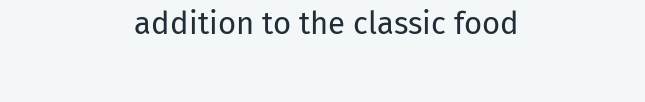addition to the classic food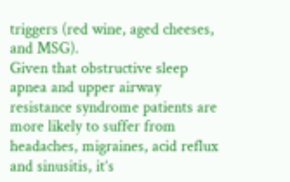triggers (red wine, aged cheeses, and MSG).
Given that obstructive sleep apnea and upper airway resistance syndrome patients are more likely to suffer from headaches, migraines, acid reflux and sinusitis, it’s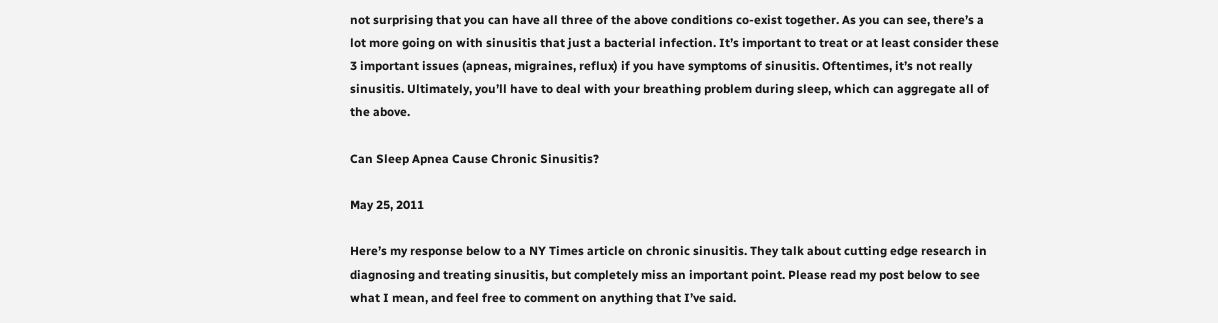not surprising that you can have all three of the above conditions co-exist together. As you can see, there’s a lot more going on with sinusitis that just a bacterial infection. It’s important to treat or at least consider these 3 important issues (apneas, migraines, reflux) if you have symptoms of sinusitis. Oftentimes, it’s not really sinusitis. Ultimately, you’ll have to deal with your breathing problem during sleep, which can aggregate all of the above.

Can Sleep Apnea Cause Chronic Sinusitis?

May 25, 2011

Here’s my response below to a NY Times article on chronic sinusitis. They talk about cutting edge research in diagnosing and treating sinusitis, but completely miss an important point. Please read my post below to see what I mean, and feel free to comment on anything that I’ve said.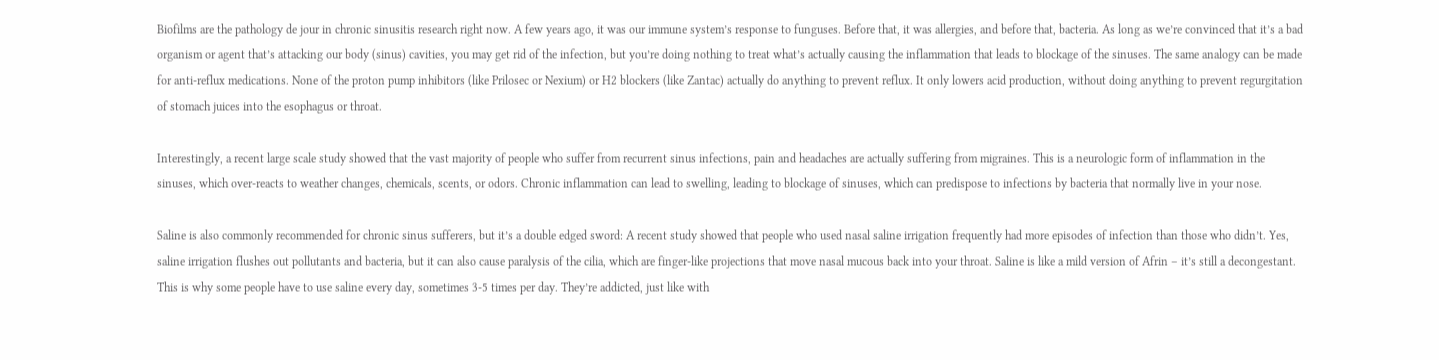Biofilms are the pathology de jour in chronic sinusitis research right now. A few years ago, it was our immune system’s response to funguses. Before that, it was allergies, and before that, bacteria. As long as we’re convinced that it’s a bad organism or agent that’s attacking our body (sinus) cavities, you may get rid of the infection, but you’re doing nothing to treat what’s actually causing the inflammation that leads to blockage of the sinuses. The same analogy can be made for anti-reflux medications. None of the proton pump inhibitors (like Prilosec or Nexium) or H2 blockers (like Zantac) actually do anything to prevent reflux. It only lowers acid production, without doing anything to prevent regurgitation of stomach juices into the esophagus or throat.

Interestingly, a recent large scale study showed that the vast majority of people who suffer from recurrent sinus infections, pain and headaches are actually suffering from migraines. This is a neurologic form of inflammation in the sinuses, which over-reacts to weather changes, chemicals, scents, or odors. Chronic inflammation can lead to swelling, leading to blockage of sinuses, which can predispose to infections by bacteria that normally live in your nose.

Saline is also commonly recommended for chronic sinus sufferers, but it’s a double edged sword: A recent study showed that people who used nasal saline irrigation frequently had more episodes of infection than those who didn’t. Yes, saline irrigation flushes out pollutants and bacteria, but it can also cause paralysis of the cilia, which are finger-like projections that move nasal mucous back into your throat. Saline is like a mild version of Afrin – it’s still a decongestant. This is why some people have to use saline every day, sometimes 3-5 times per day. They’re addicted, just like with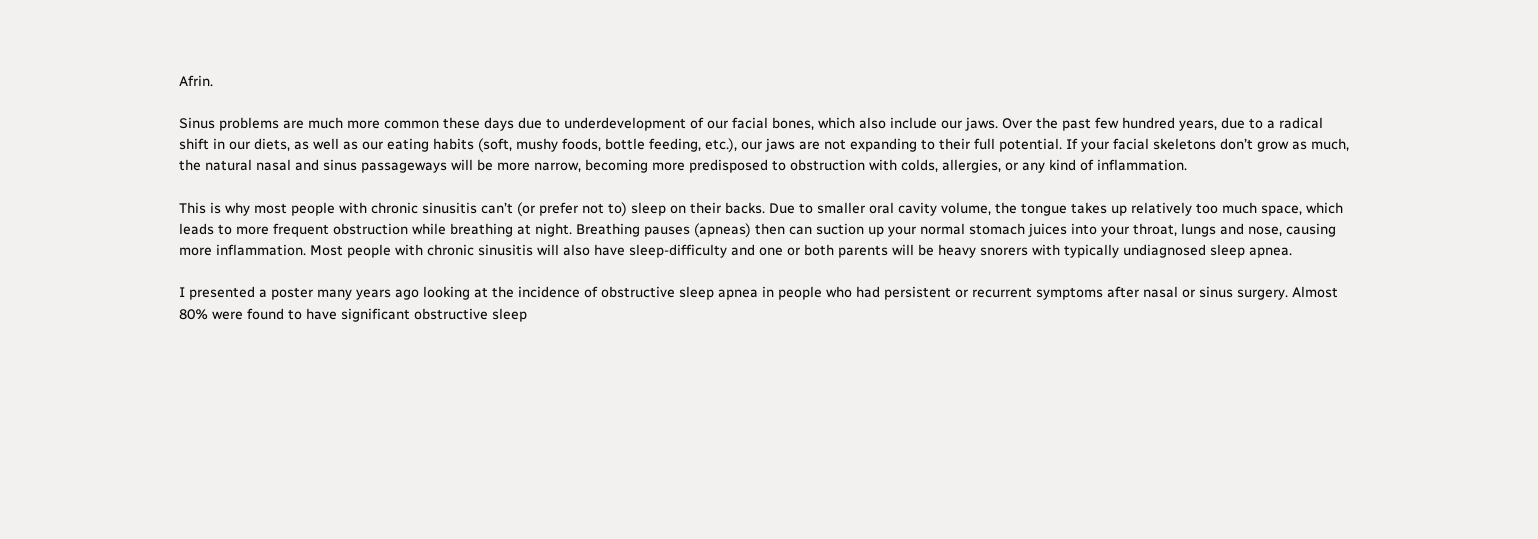Afrin.

Sinus problems are much more common these days due to underdevelopment of our facial bones, which also include our jaws. Over the past few hundred years, due to a radical shift in our diets, as well as our eating habits (soft, mushy foods, bottle feeding, etc.), our jaws are not expanding to their full potential. If your facial skeletons don’t grow as much, the natural nasal and sinus passageways will be more narrow, becoming more predisposed to obstruction with colds, allergies, or any kind of inflammation.

This is why most people with chronic sinusitis can’t (or prefer not to) sleep on their backs. Due to smaller oral cavity volume, the tongue takes up relatively too much space, which leads to more frequent obstruction while breathing at night. Breathing pauses (apneas) then can suction up your normal stomach juices into your throat, lungs and nose, causing more inflammation. Most people with chronic sinusitis will also have sleep-difficulty and one or both parents will be heavy snorers with typically undiagnosed sleep apnea.

I presented a poster many years ago looking at the incidence of obstructive sleep apnea in people who had persistent or recurrent symptoms after nasal or sinus surgery. Almost 80% were found to have significant obstructive sleep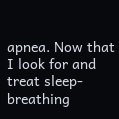apnea. Now that I look for and treat sleep-breathing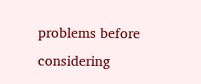problems before considering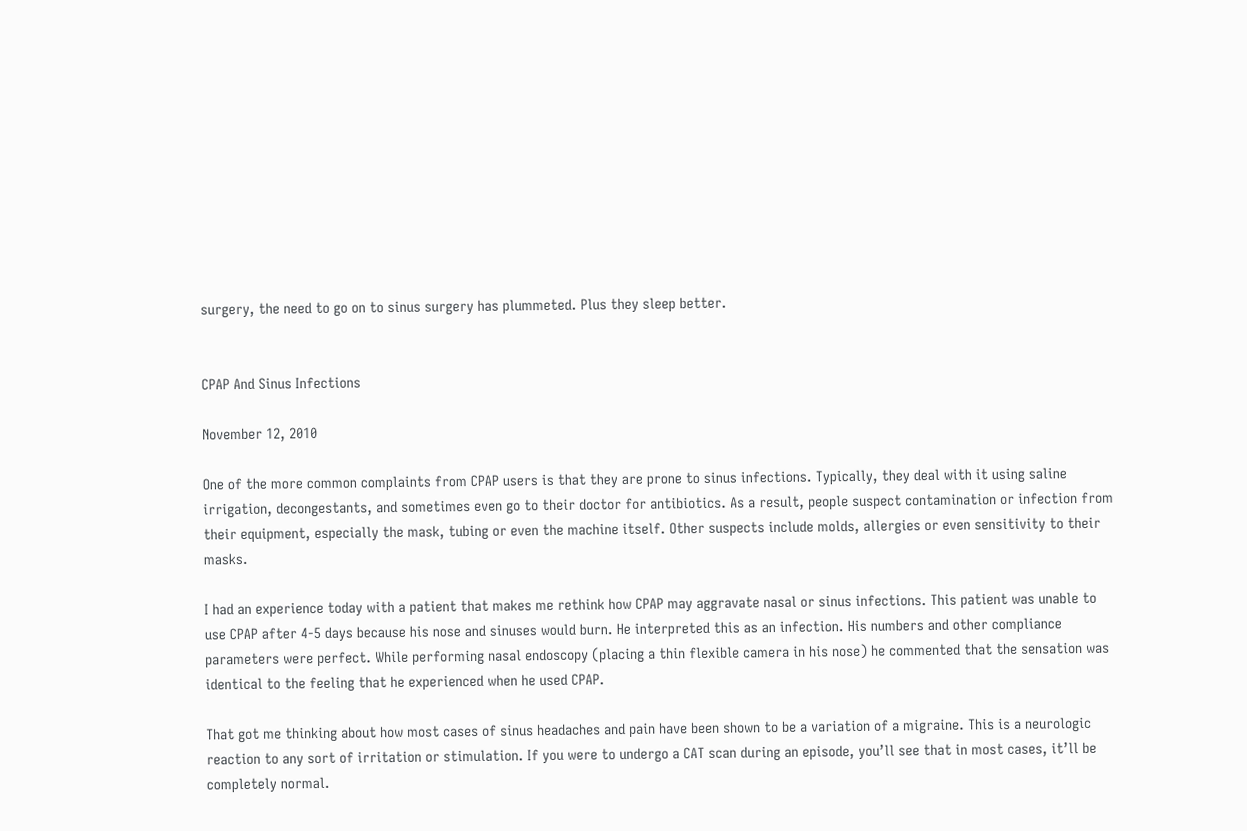surgery, the need to go on to sinus surgery has plummeted. Plus they sleep better.


CPAP And Sinus Infections

November 12, 2010

One of the more common complaints from CPAP users is that they are prone to sinus infections. Typically, they deal with it using saline irrigation, decongestants, and sometimes even go to their doctor for antibiotics. As a result, people suspect contamination or infection from their equipment, especially the mask, tubing or even the machine itself. Other suspects include molds, allergies or even sensitivity to their masks.

I had an experience today with a patient that makes me rethink how CPAP may aggravate nasal or sinus infections. This patient was unable to use CPAP after 4-5 days because his nose and sinuses would burn. He interpreted this as an infection. His numbers and other compliance parameters were perfect. While performing nasal endoscopy (placing a thin flexible camera in his nose) he commented that the sensation was identical to the feeling that he experienced when he used CPAP.

That got me thinking about how most cases of sinus headaches and pain have been shown to be a variation of a migraine. This is a neurologic reaction to any sort of irritation or stimulation. If you were to undergo a CAT scan during an episode, you’ll see that in most cases, it’ll be completely normal.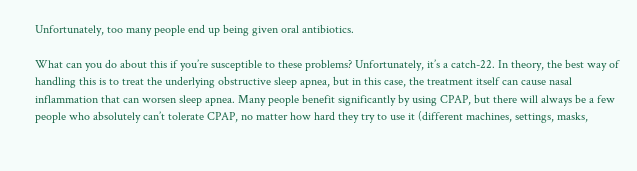Unfortunately, too many people end up being given oral antibiotics.

What can you do about this if you’re susceptible to these problems? Unfortunately, it’s a catch-22. In theory, the best way of handling this is to treat the underlying obstructive sleep apnea, but in this case, the treatment itself can cause nasal inflammation that can worsen sleep apnea. Many people benefit significantly by using CPAP, but there will always be a few people who absolutely can’t tolerate CPAP, no matter how hard they try to use it (different machines, settings, masks,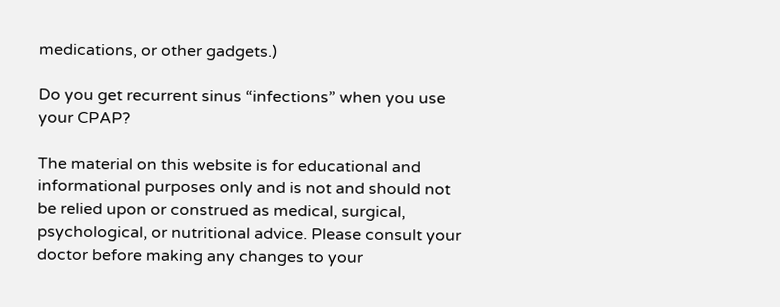medications, or other gadgets.)

Do you get recurrent sinus “infections” when you use your CPAP?

The material on this website is for educational and informational purposes only and is not and should not be relied upon or construed as medical, surgical, psychological, or nutritional advice. Please consult your doctor before making any changes to your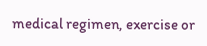medical regimen, exercise or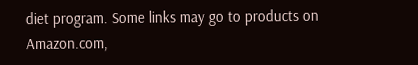diet program. Some links may go to products on Amazon.com,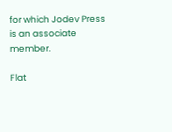for which Jodev Press is an associate member.

Flat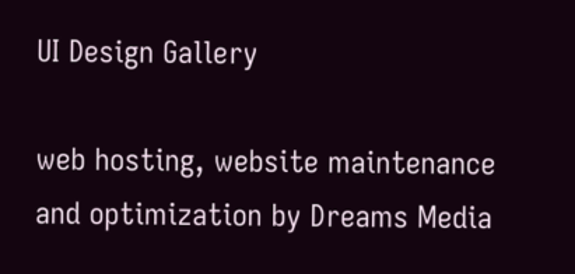UI Design Gallery

web hosting, website maintenance and optimization by Dreams Media